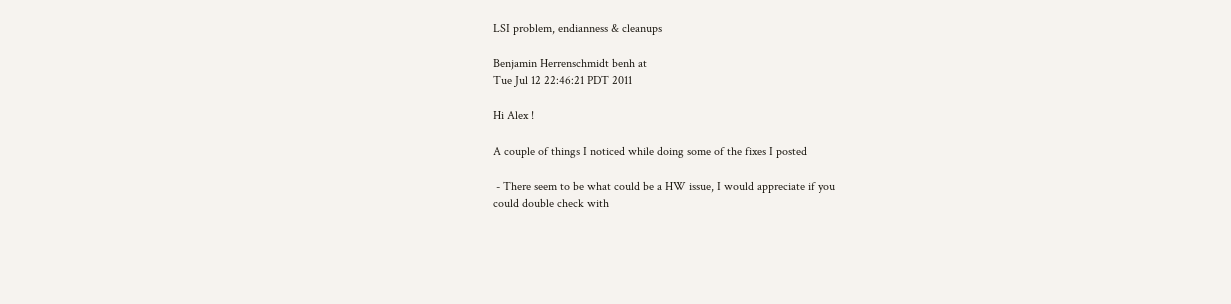LSI problem, endianness & cleanups

Benjamin Herrenschmidt benh at
Tue Jul 12 22:46:21 PDT 2011

Hi Alex !

A couple of things I noticed while doing some of the fixes I posted

 - There seem to be what could be a HW issue, I would appreciate if you
could double check with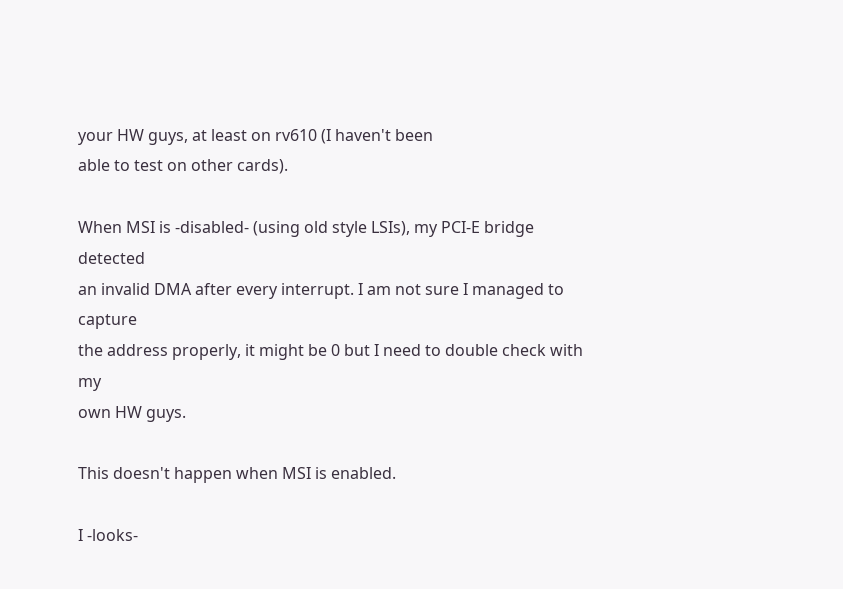your HW guys, at least on rv610 (I haven't been
able to test on other cards).

When MSI is -disabled- (using old style LSIs), my PCI-E bridge detected
an invalid DMA after every interrupt. I am not sure I managed to capture
the address properly, it might be 0 but I need to double check with my
own HW guys.

This doesn't happen when MSI is enabled.

I -looks-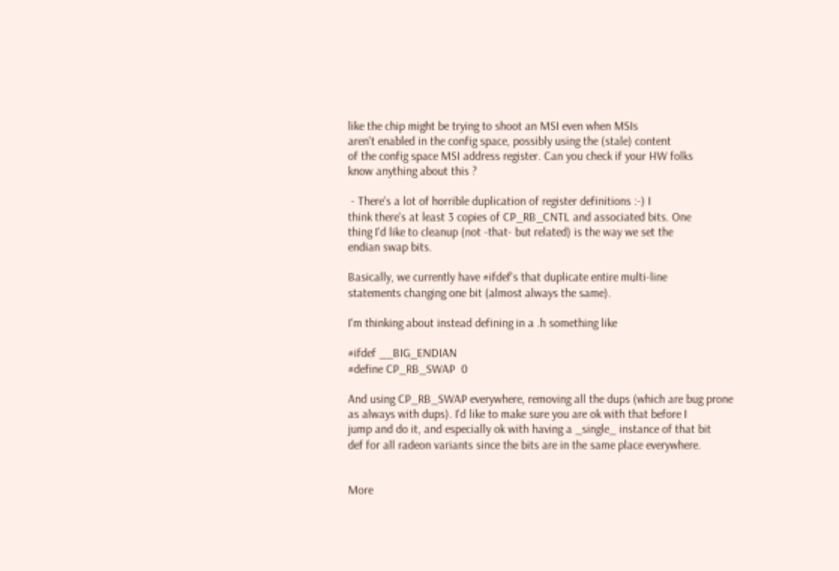like the chip might be trying to shoot an MSI even when MSIs
aren't enabled in the config space, possibly using the (stale) content
of the config space MSI address register. Can you check if your HW folks
know anything about this ?

 - There's a lot of horrible duplication of register definitions :-) I
think there's at least 3 copies of CP_RB_CNTL and associated bits. One
thing I'd like to cleanup (not -that- but related) is the way we set the
endian swap bits.

Basically, we currently have #ifdef's that duplicate entire multi-line
statements changing one bit (almost always the same).

I'm thinking about instead defining in a .h something like

#ifdef __BIG_ENDIAN
#define CP_RB_SWAP  0

And using CP_RB_SWAP everywhere, removing all the dups (which are bug prone
as always with dups). I'd like to make sure you are ok with that before I
jump and do it, and especially ok with having a _single_ instance of that bit
def for all radeon variants since the bits are in the same place everywhere.


More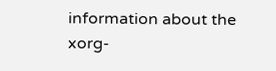information about the xorg-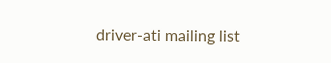driver-ati mailing list